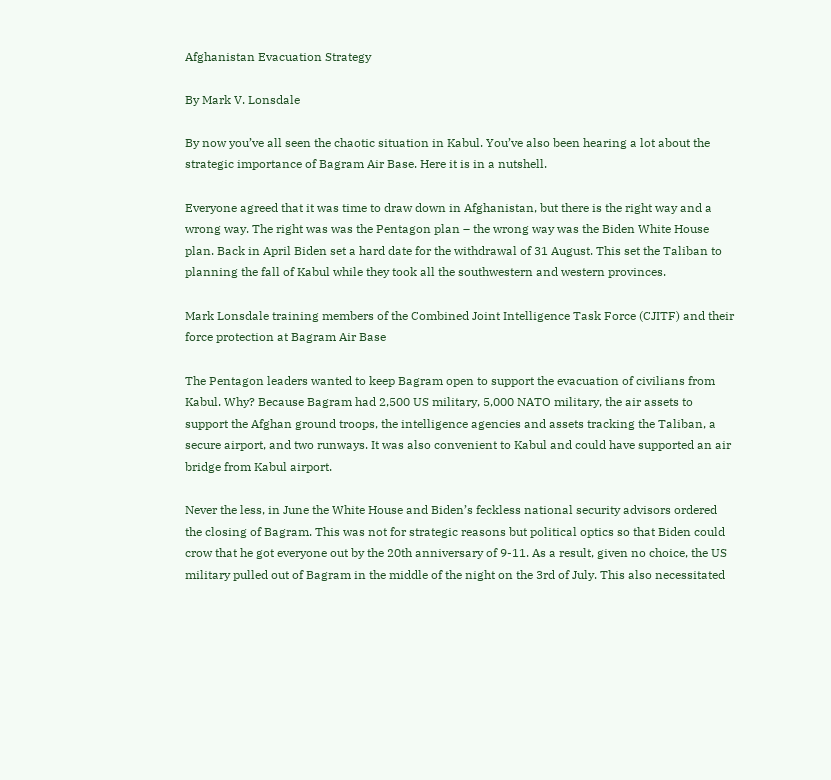Afghanistan Evacuation Strategy

By Mark V. Lonsdale

By now you’ve all seen the chaotic situation in Kabul. You’ve also been hearing a lot about the strategic importance of Bagram Air Base. Here it is in a nutshell.

Everyone agreed that it was time to draw down in Afghanistan, but there is the right way and a wrong way. The right was was the Pentagon plan – the wrong way was the Biden White House plan. Back in April Biden set a hard date for the withdrawal of 31 August. This set the Taliban to planning the fall of Kabul while they took all the southwestern and western provinces.

Mark Lonsdale training members of the Combined Joint Intelligence Task Force (CJITF) and their force protection at Bagram Air Base

The Pentagon leaders wanted to keep Bagram open to support the evacuation of civilians from Kabul. Why? Because Bagram had 2,500 US military, 5,000 NATO military, the air assets to support the Afghan ground troops, the intelligence agencies and assets tracking the Taliban, a secure airport, and two runways. It was also convenient to Kabul and could have supported an air bridge from Kabul airport.

Never the less, in June the White House and Biden’s feckless national security advisors ordered the closing of Bagram. This was not for strategic reasons but political optics so that Biden could crow that he got everyone out by the 20th anniversary of 9-11. As a result, given no choice, the US military pulled out of Bagram in the middle of the night on the 3rd of July. This also necessitated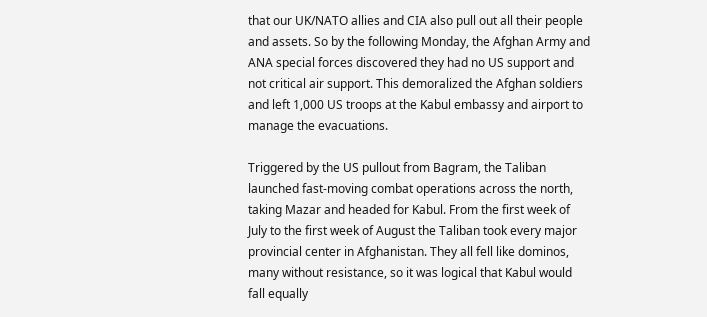that our UK/NATO allies and CIA also pull out all their people and assets. So by the following Monday, the Afghan Army and ANA special forces discovered they had no US support and not critical air support. This demoralized the Afghan soldiers and left 1,000 US troops at the Kabul embassy and airport to manage the evacuations.

Triggered by the US pullout from Bagram, the Taliban launched fast-moving combat operations across the north, taking Mazar and headed for Kabul. From the first week of July to the first week of August the Taliban took every major provincial center in Afghanistan. They all fell like dominos, many without resistance, so it was logical that Kabul would fall equally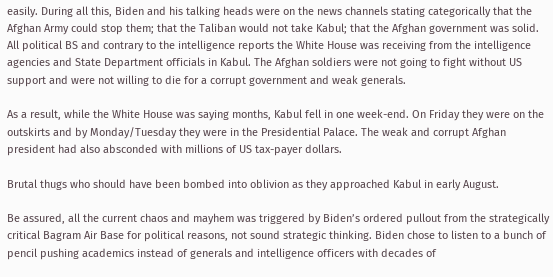easily. During all this, Biden and his talking heads were on the news channels stating categorically that the Afghan Army could stop them; that the Taliban would not take Kabul; that the Afghan government was solid. All political BS and contrary to the intelligence reports the White House was receiving from the intelligence agencies and State Department officials in Kabul. The Afghan soldiers were not going to fight without US support and were not willing to die for a corrupt government and weak generals.

As a result, while the White House was saying months, Kabul fell in one week-end. On Friday they were on the outskirts and by Monday/Tuesday they were in the Presidential Palace. The weak and corrupt Afghan president had also absconded with millions of US tax-payer dollars.

Brutal thugs who should have been bombed into oblivion as they approached Kabul in early August.

Be assured, all the current chaos and mayhem was triggered by Biden’s ordered pullout from the strategically critical Bagram Air Base for political reasons, not sound strategic thinking. Biden chose to listen to a bunch of pencil pushing academics instead of generals and intelligence officers with decades of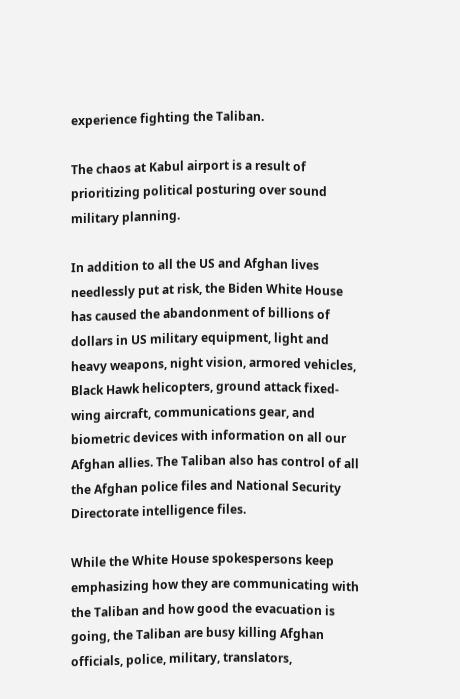experience fighting the Taliban.

The chaos at Kabul airport is a result of prioritizing political posturing over sound military planning.

In addition to all the US and Afghan lives needlessly put at risk, the Biden White House has caused the abandonment of billions of dollars in US military equipment, light and heavy weapons, night vision, armored vehicles, Black Hawk helicopters, ground attack fixed-wing aircraft, communications gear, and biometric devices with information on all our Afghan allies. The Taliban also has control of all the Afghan police files and National Security Directorate intelligence files.

While the White House spokespersons keep emphasizing how they are communicating with the Taliban and how good the evacuation is going, the Taliban are busy killing Afghan officials, police, military, translators,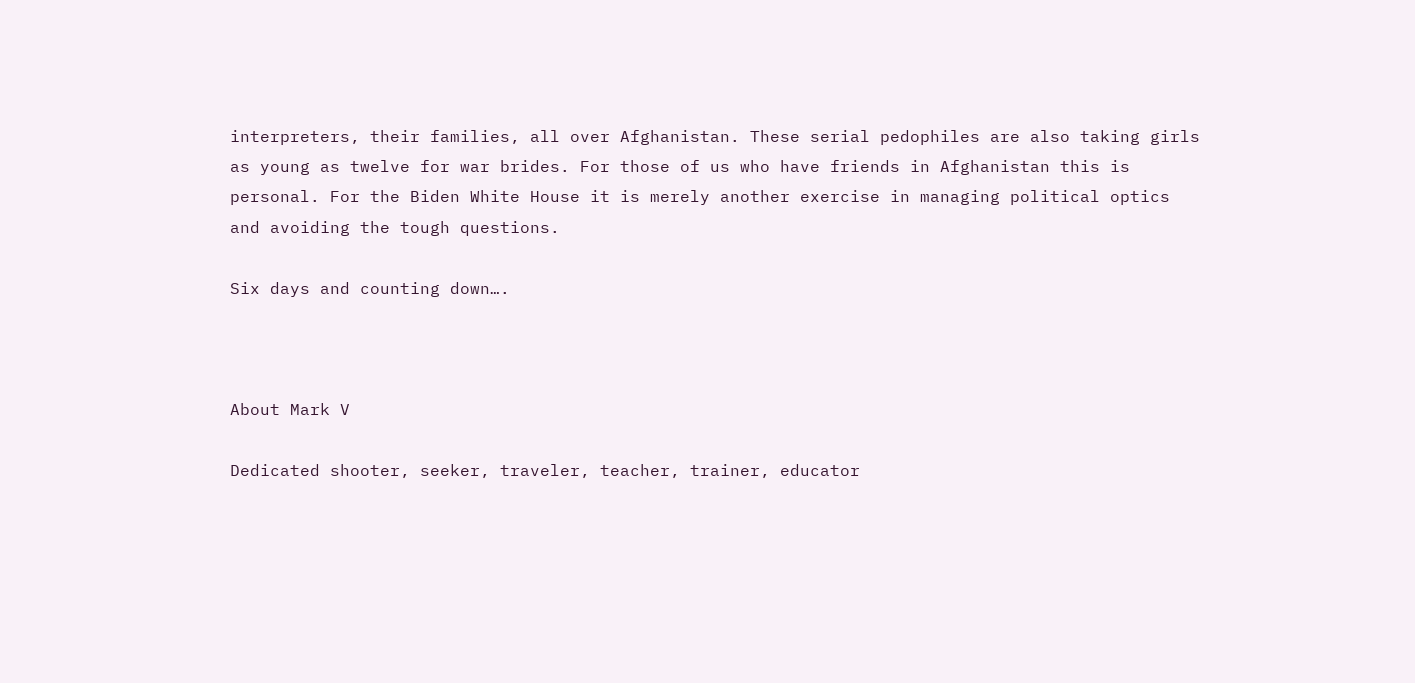interpreters, their families, all over Afghanistan. These serial pedophiles are also taking girls as young as twelve for war brides. For those of us who have friends in Afghanistan this is personal. For the Biden White House it is merely another exercise in managing political optics and avoiding the tough questions.

Six days and counting down….



About Mark V

Dedicated shooter, seeker, traveler, teacher, trainer, educator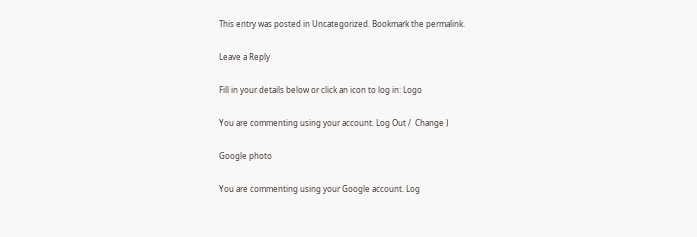This entry was posted in Uncategorized. Bookmark the permalink.

Leave a Reply

Fill in your details below or click an icon to log in: Logo

You are commenting using your account. Log Out /  Change )

Google photo

You are commenting using your Google account. Log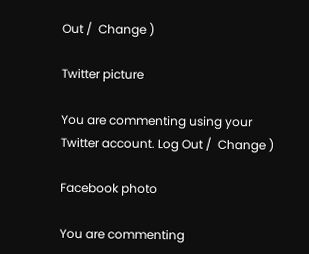Out /  Change )

Twitter picture

You are commenting using your Twitter account. Log Out /  Change )

Facebook photo

You are commenting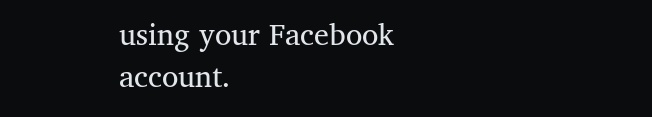using your Facebook account.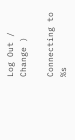Log Out /  Change )

Connecting to %s